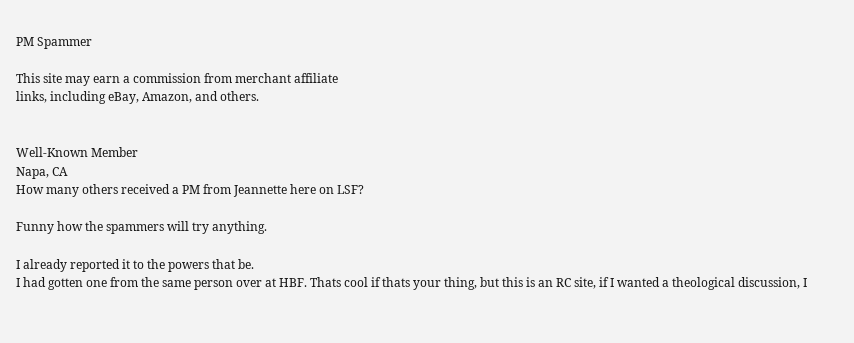PM Spammer

This site may earn a commission from merchant affiliate
links, including eBay, Amazon, and others.


Well-Known Member
Napa, CA
How many others received a PM from Jeannette here on LSF?

Funny how the spammers will try anything.

I already reported it to the powers that be.
I had gotten one from the same person over at HBF. Thats cool if thats your thing, but this is an RC site, if I wanted a theological discussion, I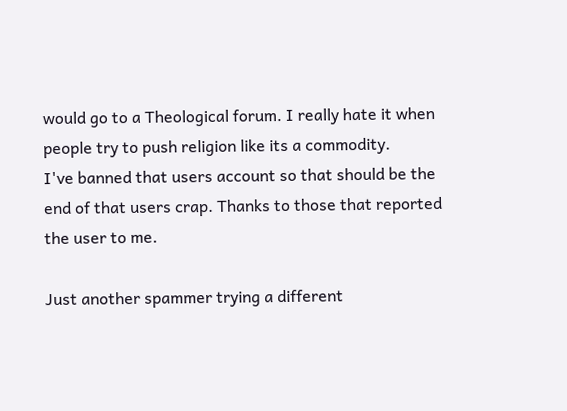would go to a Theological forum. I really hate it when people try to push religion like its a commodity.
I've banned that users account so that should be the end of that users crap. Thanks to those that reported the user to me.

Just another spammer trying a different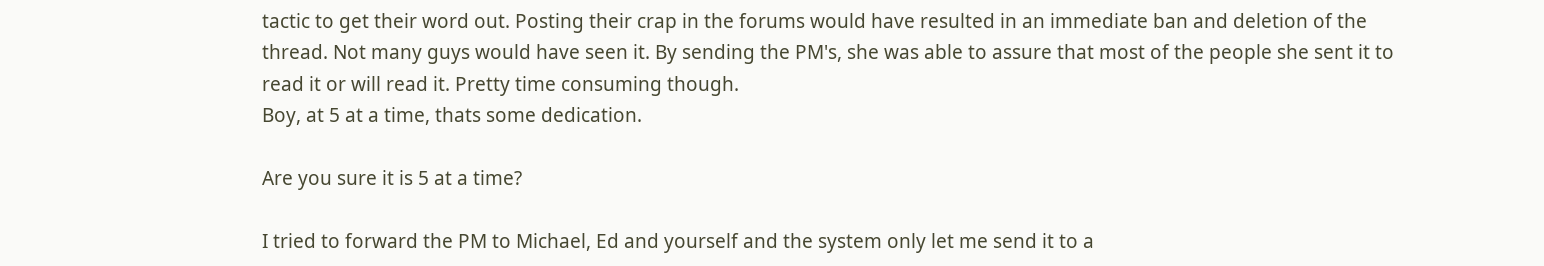tactic to get their word out. Posting their crap in the forums would have resulted in an immediate ban and deletion of the thread. Not many guys would have seen it. By sending the PM's, she was able to assure that most of the people she sent it to read it or will read it. Pretty time consuming though.
Boy, at 5 at a time, thats some dedication.

Are you sure it is 5 at a time?

I tried to forward the PM to Michael, Ed and yourself and the system only let me send it to a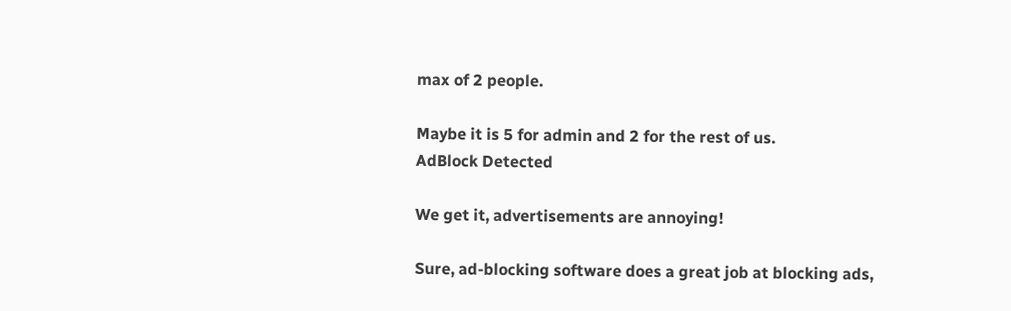max of 2 people.

Maybe it is 5 for admin and 2 for the rest of us.
AdBlock Detected

We get it, advertisements are annoying!

Sure, ad-blocking software does a great job at blocking ads,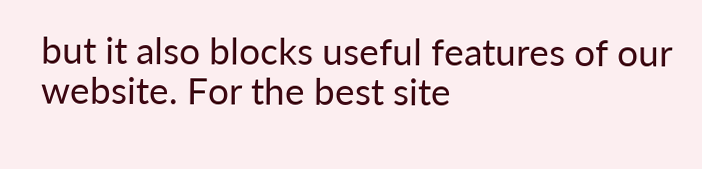but it also blocks useful features of our website. For the best site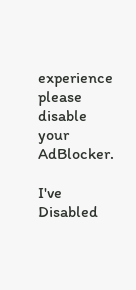experience please disable your AdBlocker.

I've Disabled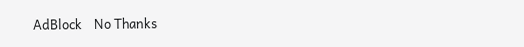AdBlock    No Thanks